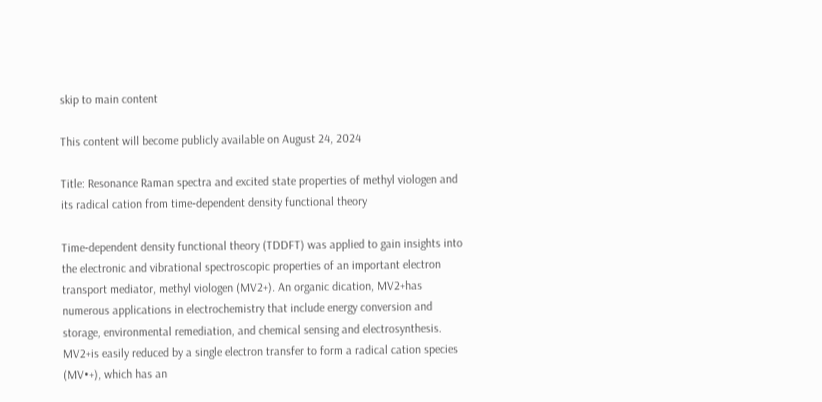skip to main content

This content will become publicly available on August 24, 2024

Title: Resonance Raman spectra and excited state properties of methyl viologen and its radical cation from time‐dependent density functional theory

Time‐dependent density functional theory (TDDFT) was applied to gain insights into the electronic and vibrational spectroscopic properties of an important electron transport mediator, methyl viologen (MV2+). An organic dication, MV2+has numerous applications in electrochemistry that include energy conversion and storage, environmental remediation, and chemical sensing and electrosynthesis. MV2+is easily reduced by a single electron transfer to form a radical cation species (MV•+), which has an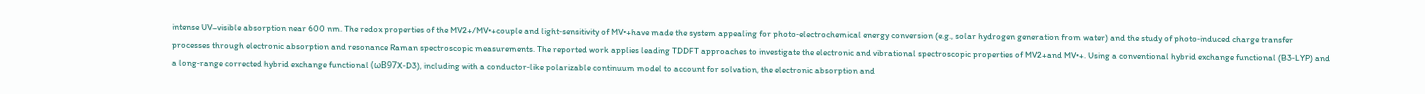intense UV–visible absorption near 600 nm. The redox properties of the MV2+/MV•+couple and light‐sensitivity of MV•+have made the system appealing for photo‐electrochemical energy conversion (e.g., solar hydrogen generation from water) and the study of photo‐induced charge transfer processes through electronic absorption and resonance Raman spectroscopic measurements. The reported work applies leading TDDFT approaches to investigate the electronic and vibrational spectroscopic properties of MV2+and MV•+. Using a conventional hybrid exchange functional (B3‐LYP) and a long‐range corrected hybrid exchange functional (ωB97X‐D3), including with a conductor‐like polarizable continuum model to account for solvation, the electronic absorption and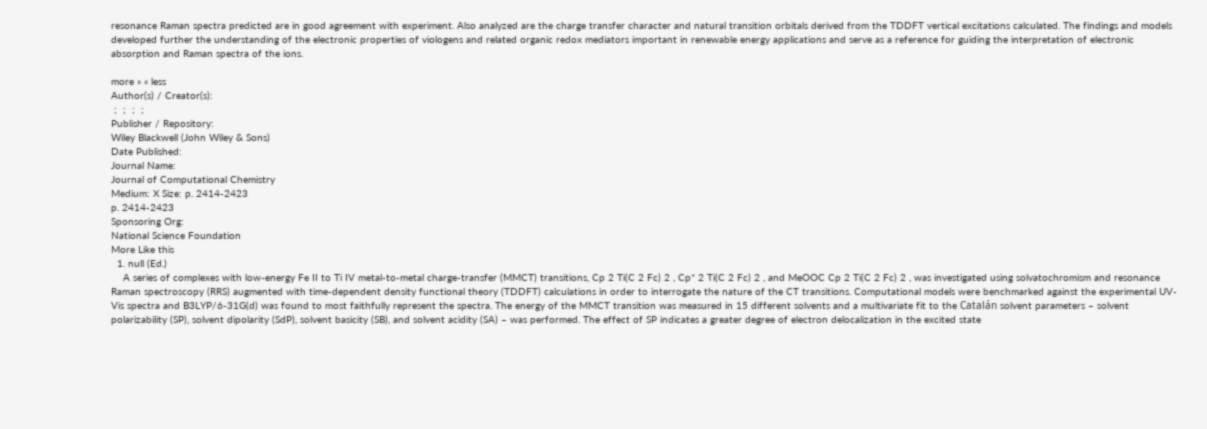resonance Raman spectra predicted are in good agreement with experiment. Also analyzed are the charge transfer character and natural transition orbitals derived from the TDDFT vertical excitations calculated. The findings and models developed further the understanding of the electronic properties of viologens and related organic redox mediators important in renewable energy applications and serve as a reference for guiding the interpretation of electronic absorption and Raman spectra of the ions.

more » « less
Author(s) / Creator(s):
 ;  ;  ;  ;
Publisher / Repository:
Wiley Blackwell (John Wiley & Sons)
Date Published:
Journal Name:
Journal of Computational Chemistry
Medium: X Size: p. 2414-2423
p. 2414-2423
Sponsoring Org:
National Science Foundation
More Like this
  1. null (Ed.)
    A series of complexes with low-energy Fe II to Ti IV metal-to-metal charge-transfer (MMCT) transitions, Cp 2 Ti(C 2 Fc) 2 , Cp* 2 Ti(C 2 Fc) 2 , and MeOOC Cp 2 Ti(C 2 Fc) 2 , was investigated using solvatochromism and resonance Raman spectroscopy (RRS) augmented with time-dependent density functional theory (TDDFT) calculations in order to interrogate the nature of the CT transitions. Computational models were benchmarked against the experimental UV-Vis spectra and B3LYP/6-31G(d) was found to most faithfully represent the spectra. The energy of the MMCT transition was measured in 15 different solvents and a multivariate fit to the Catalán solvent parameters – solvent polarizability (SP), solvent dipolarity (SdP), solvent basicity (SB), and solvent acidity (SA) – was performed. The effect of SP indicates a greater degree of electron delocalization in the excited state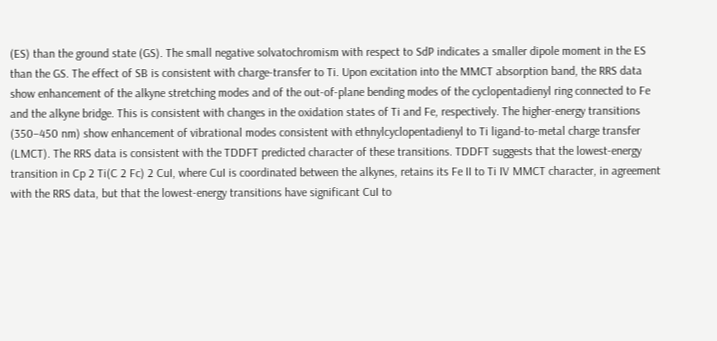(ES) than the ground state (GS). The small negative solvatochromism with respect to SdP indicates a smaller dipole moment in the ES than the GS. The effect of SB is consistent with charge-transfer to Ti. Upon excitation into the MMCT absorption band, the RRS data show enhancement of the alkyne stretching modes and of the out-of-plane bending modes of the cyclopentadienyl ring connected to Fe and the alkyne bridge. This is consistent with changes in the oxidation states of Ti and Fe, respectively. The higher-energy transitions (350–450 nm) show enhancement of vibrational modes consistent with ethnylcyclopentadienyl to Ti ligand-to-metal charge transfer (LMCT). The RRS data is consistent with the TDDFT predicted character of these transitions. TDDFT suggests that the lowest-energy transition in Cp 2 Ti(C 2 Fc) 2 CuI, where CuI is coordinated between the alkynes, retains its Fe II to Ti IV MMCT character, in agreement with the RRS data, but that the lowest-energy transitions have significant CuI to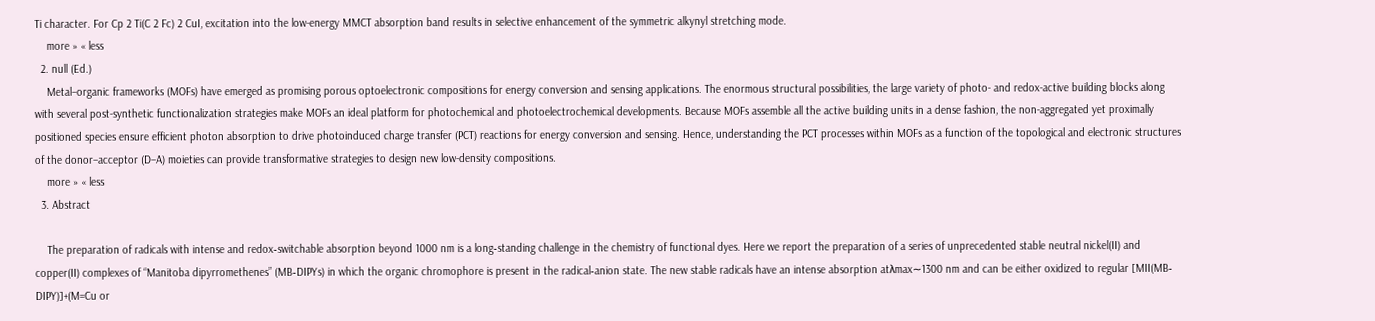Ti character. For Cp 2 Ti(C 2 Fc) 2 CuI, excitation into the low-energy MMCT absorption band results in selective enhancement of the symmetric alkynyl stretching mode.
    more » « less
  2. null (Ed.)
    Metal–organic frameworks (MOFs) have emerged as promising porous optoelectronic compositions for energy conversion and sensing applications. The enormous structural possibilities, the large variety of photo- and redox-active building blocks along with several post-synthetic functionalization strategies make MOFs an ideal platform for photochemical and photoelectrochemical developments. Because MOFs assemble all the active building units in a dense fashion, the non-aggregated yet proximally positioned species ensure efficient photon absorption to drive photoinduced charge transfer (PCT) reactions for energy conversion and sensing. Hence, understanding the PCT processes within MOFs as a function of the topological and electronic structures of the donor–acceptor (D–A) moieties can provide transformative strategies to design new low-density compositions.
    more » « less
  3. Abstract

    The preparation of radicals with intense and redox‐switchable absorption beyond 1000 nm is a long‐standing challenge in the chemistry of functional dyes. Here we report the preparation of a series of unprecedented stable neutral nickel(II) and copper(II) complexes of “Manitoba dipyrromethenes” (MB‐DIPYs) in which the organic chromophore is present in the radical‐anion state. The new stable radicals have an intense absorption atλmax∼1300 nm and can be either oxidized to regular [MII(MB‐DIPY)]+(M=Cu or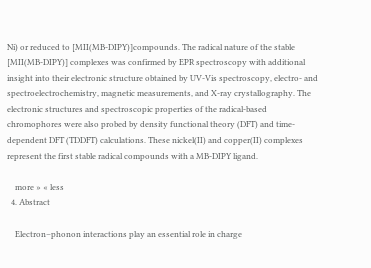Ni) or reduced to [MII(MB‐DIPY)]compounds. The radical nature of the stable [MII(MB‐DIPY)] complexes was confirmed by EPR spectroscopy with additional insight into their electronic structure obtained by UV‐Vis spectroscopy, electro‐ and spectroelectrochemistry, magnetic measurements, and X‐ray crystallography. The electronic structures and spectroscopic properties of the radical‐based chromophores were also probed by density functional theory (DFT) and time‐dependent DFT (TDDFT) calculations. These nickel(II) and copper(II) complexes represent the first stable radical compounds with a MB‐DIPY ligand.

    more » « less
  4. Abstract

    Electron–phonon interactions play an essential role in charge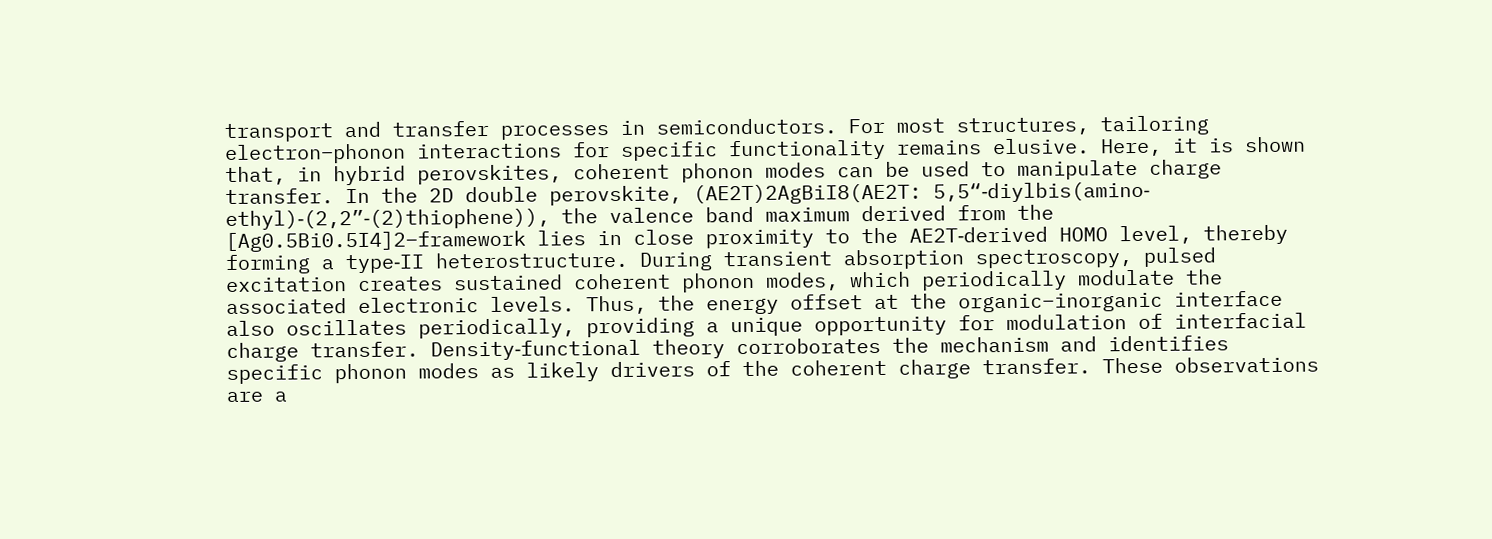transport and transfer processes in semiconductors. For most structures, tailoring electron–phonon interactions for specific functionality remains elusive. Here, it is shown that, in hybrid perovskites, coherent phonon modes can be used to manipulate charge transfer. In the 2D double perovskite, (AE2T)2AgBiI8(AE2T: 5,5“‐diylbis(amino‐ethyl)‐(2,2”‐(2)thiophene)), the valence band maximum derived from the [Ag0.5Bi0.5I4]2–framework lies in close proximity to the AE2T‐derived HOMO level, thereby forming a type‐II heterostructure. During transient absorption spectroscopy, pulsed excitation creates sustained coherent phonon modes, which periodically modulate the associated electronic levels. Thus, the energy offset at the organic–inorganic interface also oscillates periodically, providing a unique opportunity for modulation of interfacial charge transfer. Density‐functional theory corroborates the mechanism and identifies specific phonon modes as likely drivers of the coherent charge transfer. These observations are a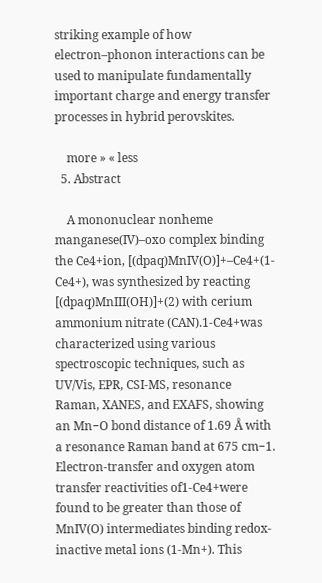striking example of how electron–phonon interactions can be used to manipulate fundamentally important charge and energy transfer processes in hybrid perovskites.

    more » « less
  5. Abstract

    A mononuclear nonheme manganese(IV)–oxo complex binding the Ce4+ion, [(dpaq)MnIV(O)]+–Ce4+(1‐Ce4+), was synthesized by reacting [(dpaq)MnIII(OH)]+(2) with cerium ammonium nitrate (CAN).1‐Ce4+was characterized using various spectroscopic techniques, such as UV/Vis, EPR, CSI‐MS, resonance Raman, XANES, and EXAFS, showing an Mn−O bond distance of 1.69 Å with a resonance Raman band at 675 cm−1. Electron‐transfer and oxygen atom transfer reactivities of1‐Ce4+were found to be greater than those of MnIV(O) intermediates binding redox‐inactive metal ions (1‐Mn+). This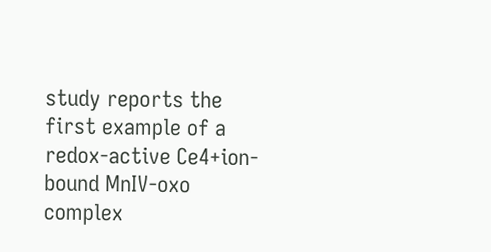study reports the first example of a redox‐active Ce4+ion‐bound MnIV‐oxo complex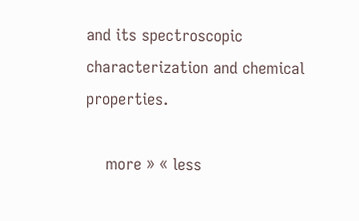and its spectroscopic characterization and chemical properties.

    more » « less